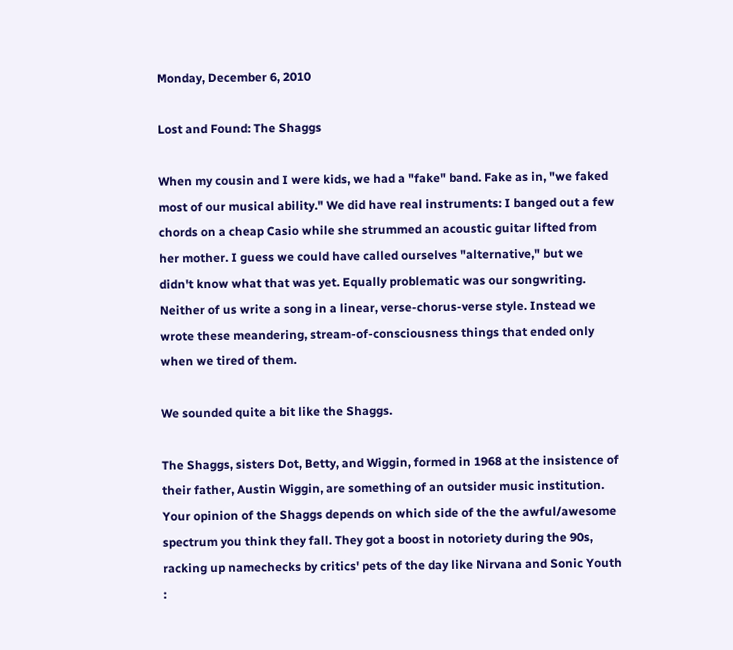Monday, December 6, 2010

Lost and Found: The Shaggs

When my cousin and I were kids, we had a "fake" band. Fake as in, "we faked most of our musical ability." We did have real instruments: I banged out a few chords on a cheap Casio while she strummed an acoustic guitar lifted from her mother. I guess we could have called ourselves "alternative," but we didn't know what that was yet. Equally problematic was our songwriting. Neither of us write a song in a linear, verse-chorus-verse style. Instead we wrote these meandering, stream-of-consciousness things that ended only when we tired of them.

We sounded quite a bit like the Shaggs.

The Shaggs, sisters Dot, Betty, and Wiggin, formed in 1968 at the insistence of their father, Austin Wiggin, are something of an outsider music institution. Your opinion of the Shaggs depends on which side of the the awful/awesome spectrum you think they fall. They got a boost in notoriety during the 90s, racking up namechecks by critics' pets of the day like Nirvana and Sonic Youth :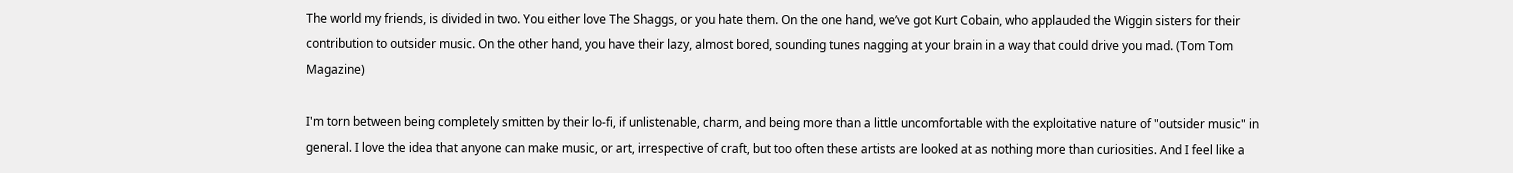The world my friends, is divided in two. You either love The Shaggs, or you hate them. On the one hand, we’ve got Kurt Cobain, who applauded the Wiggin sisters for their contribution to outsider music. On the other hand, you have their lazy, almost bored, sounding tunes nagging at your brain in a way that could drive you mad. (Tom Tom Magazine)

I'm torn between being completely smitten by their lo-fi, if unlistenable, charm, and being more than a little uncomfortable with the exploitative nature of "outsider music" in general. I love the idea that anyone can make music, or art, irrespective of craft, but too often these artists are looked at as nothing more than curiosities. And I feel like a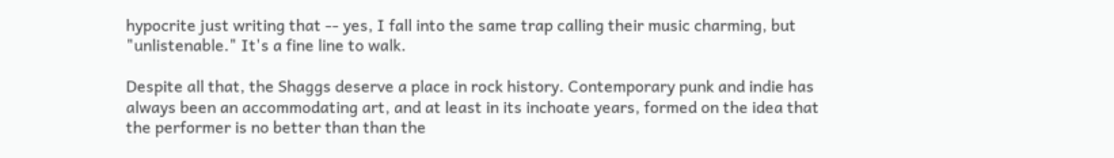hypocrite just writing that -- yes, I fall into the same trap calling their music charming, but "unlistenable." It's a fine line to walk.

Despite all that, the Shaggs deserve a place in rock history. Contemporary punk and indie has always been an accommodating art, and at least in its inchoate years, formed on the idea that the performer is no better than than the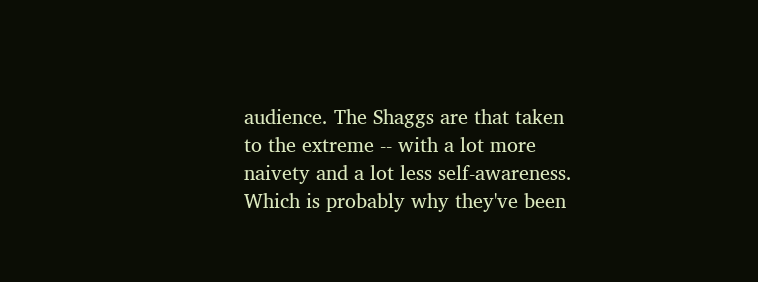audience. The Shaggs are that taken to the extreme -- with a lot more naivety and a lot less self-awareness. Which is probably why they've been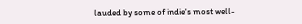lauded by some of indie's most well-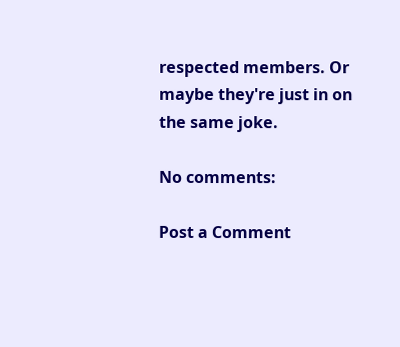respected members. Or maybe they're just in on the same joke.

No comments:

Post a Comment